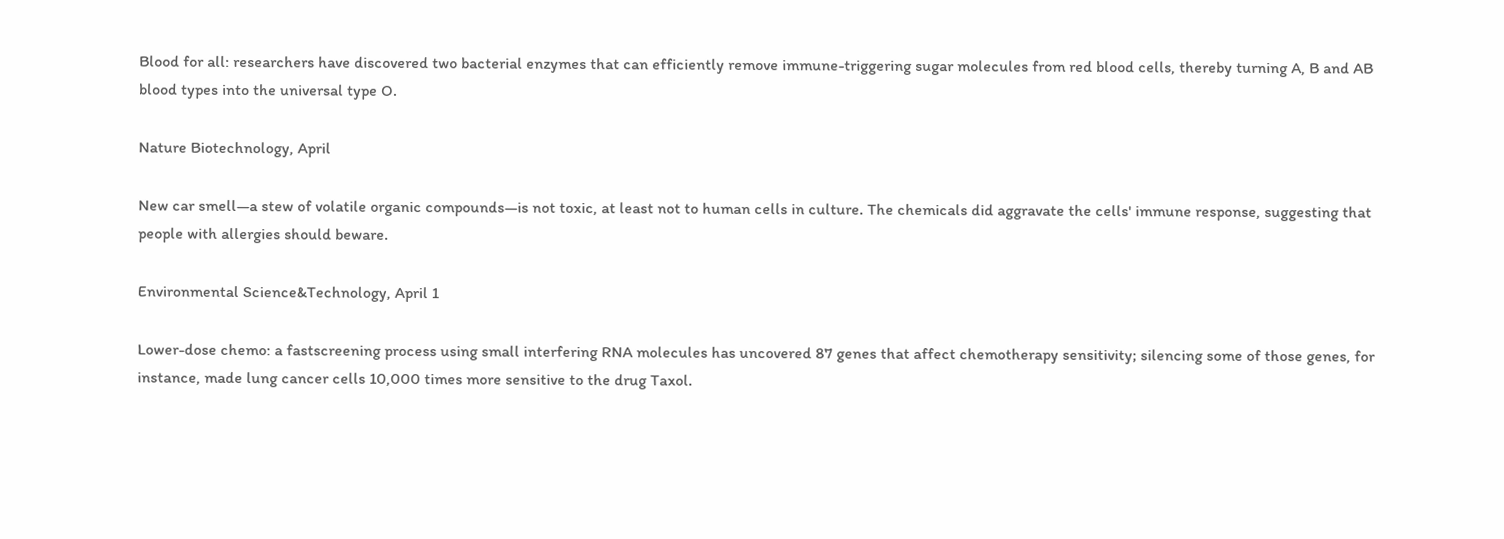Blood for all: researchers have discovered two bacterial enzymes that can efficiently remove immune-triggering sugar molecules from red blood cells, thereby turning A, B and AB blood types into the universal type O.

Nature Biotechnology, April

New car smell—a stew of volatile organic compounds—is not toxic, at least not to human cells in culture. The chemicals did aggravate the cells' immune response, suggesting that people with allergies should beware.

Environmental Science&Technology, April 1

Lower-dose chemo: a fastscreening process using small interfering RNA molecules has uncovered 87 genes that affect chemotherapy sensitivity; silencing some of those genes, for instance, made lung cancer cells 10,000 times more sensitive to the drug Taxol.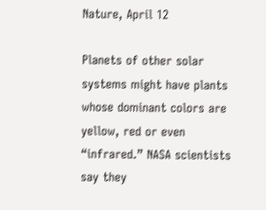Nature, April 12

Planets of other solar systems might have plants whose dominant colors are yellow, red or even “infrared.” NASA scientists say they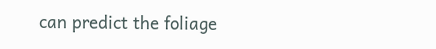can predict the foliage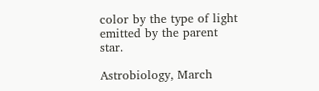color by the type of light emitted by the parent star.

Astrobiology, March